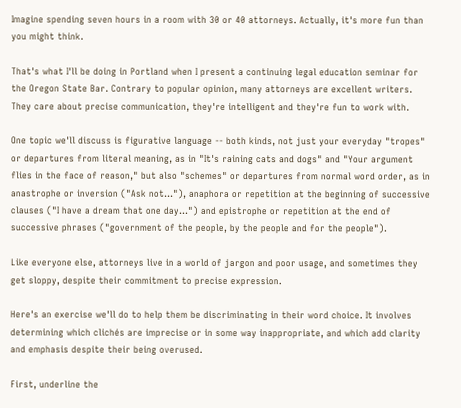Imagine spending seven hours in a room with 30 or 40 attorneys. Actually, it's more fun than you might think.

That's what I'll be doing in Portland when I present a continuing legal education seminar for the Oregon State Bar. Contrary to popular opinion, many attorneys are excellent writers. They care about precise communication, they're intelligent and they're fun to work with.

One topic we'll discuss is figurative language -- both kinds, not just your everyday "tropes" or departures from literal meaning, as in "It's raining cats and dogs" and "Your argument flies in the face of reason," but also "schemes" or departures from normal word order, as in anastrophe or inversion ("Ask not..."), anaphora or repetition at the beginning of successive clauses ("I have a dream that one day...") and epistrophe or repetition at the end of successive phrases ("government of the people, by the people and for the people").

Like everyone else, attorneys live in a world of jargon and poor usage, and sometimes they get sloppy, despite their commitment to precise expression.

Here's an exercise we'll do to help them be discriminating in their word choice. It involves determining which clichés are imprecise or in some way inappropriate, and which add clarity and emphasis despite their being overused.

First, underline the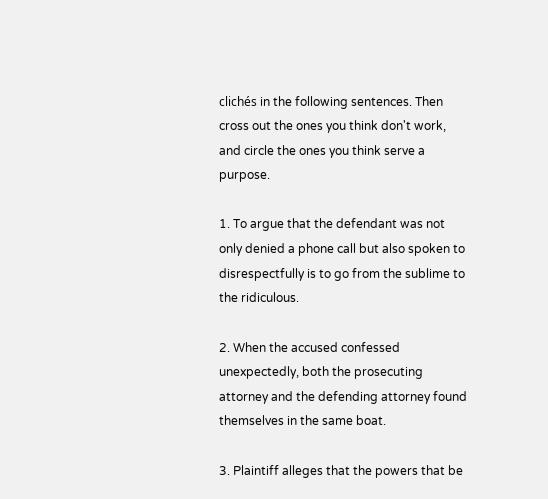clichés in the following sentences. Then cross out the ones you think don't work, and circle the ones you think serve a purpose.

1. To argue that the defendant was not only denied a phone call but also spoken to disrespectfully is to go from the sublime to the ridiculous.

2. When the accused confessed unexpectedly, both the prosecuting attorney and the defending attorney found themselves in the same boat.

3. Plaintiff alleges that the powers that be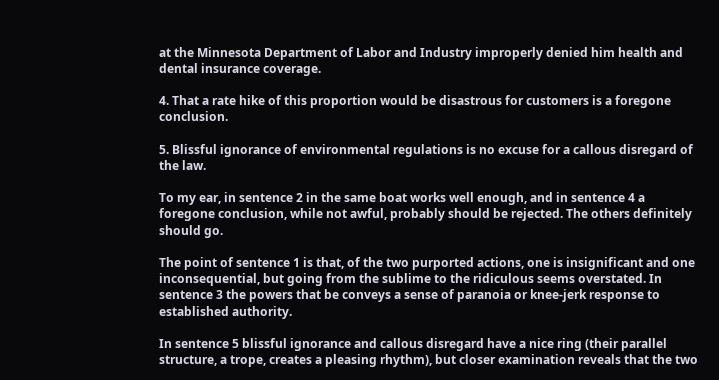at the Minnesota Department of Labor and Industry improperly denied him health and dental insurance coverage.

4. That a rate hike of this proportion would be disastrous for customers is a foregone conclusion.

5. Blissful ignorance of environmental regulations is no excuse for a callous disregard of the law.

To my ear, in sentence 2 in the same boat works well enough, and in sentence 4 a foregone conclusion, while not awful, probably should be rejected. The others definitely should go.

The point of sentence 1 is that, of the two purported actions, one is insignificant and one inconsequential, but going from the sublime to the ridiculous seems overstated. In sentence 3 the powers that be conveys a sense of paranoia or knee-jerk response to established authority.

In sentence 5 blissful ignorance and callous disregard have a nice ring (their parallel structure, a trope, creates a pleasing rhythm), but closer examination reveals that the two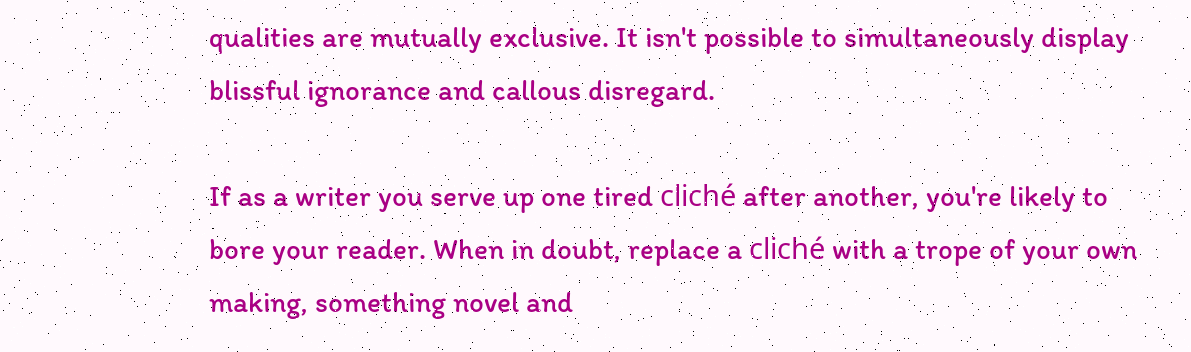qualities are mutually exclusive. It isn't possible to simultaneously display blissful ignorance and callous disregard.

If as a writer you serve up one tired cliché after another, you're likely to bore your reader. When in doubt, replace a cliché with a trope of your own making, something novel and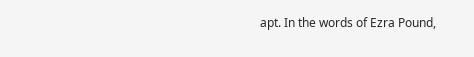apt. In the words of Ezra Pound,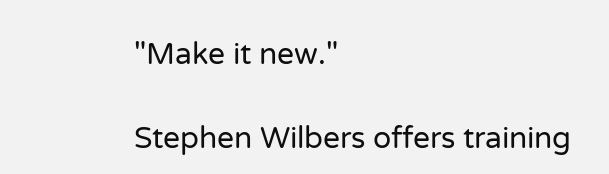"Make it new."

Stephen Wilbers offers training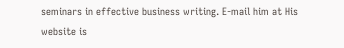seminars in effective business writing. E-mail him at His website is